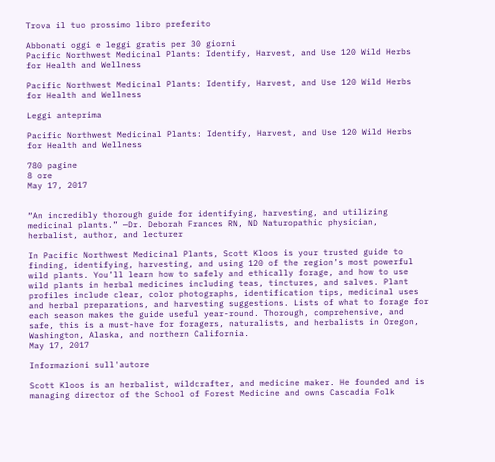Trova il tuo prossimo libro preferito

Abbonati oggi e leggi gratis per 30 giorni
Pacific Northwest Medicinal Plants: Identify, Harvest, and Use 120 Wild Herbs for Health and Wellness

Pacific Northwest Medicinal Plants: Identify, Harvest, and Use 120 Wild Herbs for Health and Wellness

Leggi anteprima

Pacific Northwest Medicinal Plants: Identify, Harvest, and Use 120 Wild Herbs for Health and Wellness

780 pagine
8 ore
May 17, 2017


“An incredibly thorough guide for identifying, harvesting, and utilizing medicinal plants.” —Dr. Deborah Frances RN, ND Naturopathic physician, herbalist, author, and lecturer

In Pacific Northwest Medicinal Plants, Scott Kloos is your trusted guide to finding, identifying, harvesting, and using 120 of the region’s most powerful wild plants. You’ll learn how to safely and ethically forage, and how to use wild plants in herbal medicines including teas, tinctures, and salves. Plant profiles include clear, color photographs, identification tips, medicinal uses and herbal preparations, and harvesting suggestions. Lists of what to forage for each season makes the guide useful year-round. Thorough, comprehensive, and safe, this is a must-have for foragers, naturalists, and herbalists in Oregon, Washington, Alaska, and northern California.
May 17, 2017

Informazioni sull'autore

Scott Kloos is an herbalist, wildcrafter, and medicine maker. He founded and is managing director of the School of Forest Medicine and owns Cascadia Folk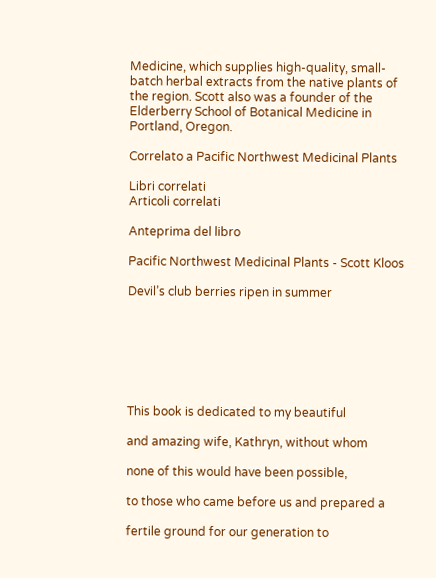Medicine, which supplies high-quality, small-batch herbal extracts from the native plants of the region. Scott also was a founder of the Elderberry School of Botanical Medicine in Portland, Oregon.

Correlato a Pacific Northwest Medicinal Plants

Libri correlati
Articoli correlati

Anteprima del libro

Pacific Northwest Medicinal Plants - Scott Kloos

Devil’s club berries ripen in summer







This book is dedicated to my beautiful

and amazing wife, Kathryn, without whom

none of this would have been possible,

to those who came before us and prepared a

fertile ground for our generation to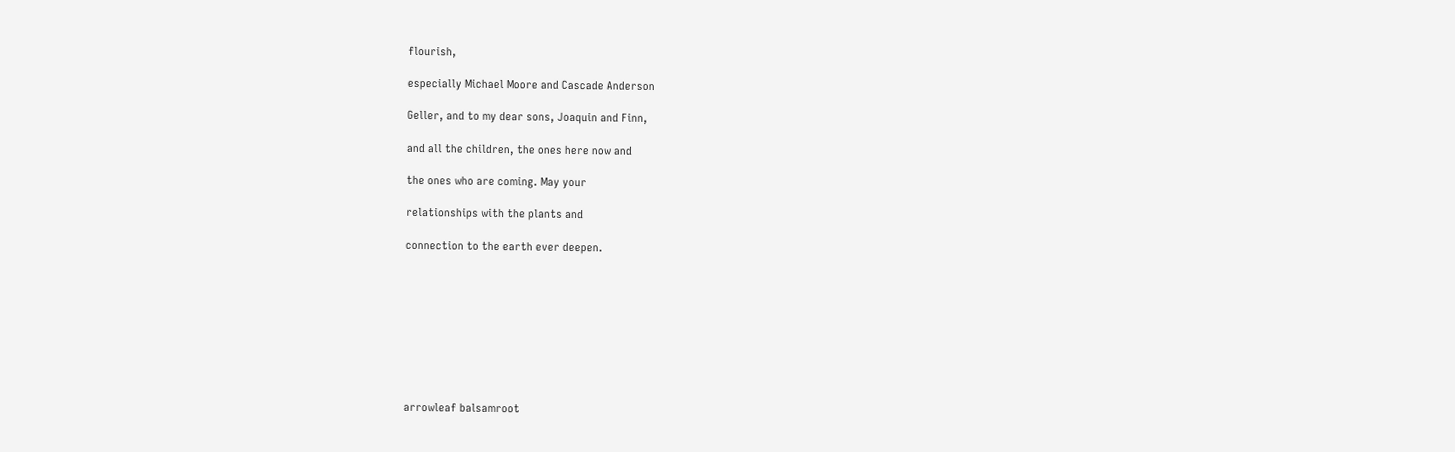flourish,

especially Michael Moore and Cascade Anderson

Geller, and to my dear sons, Joaquin and Finn,

and all the children, the ones here now and

the ones who are coming. May your

relationships with the plants and

connection to the earth ever deepen.









arrowleaf balsamroot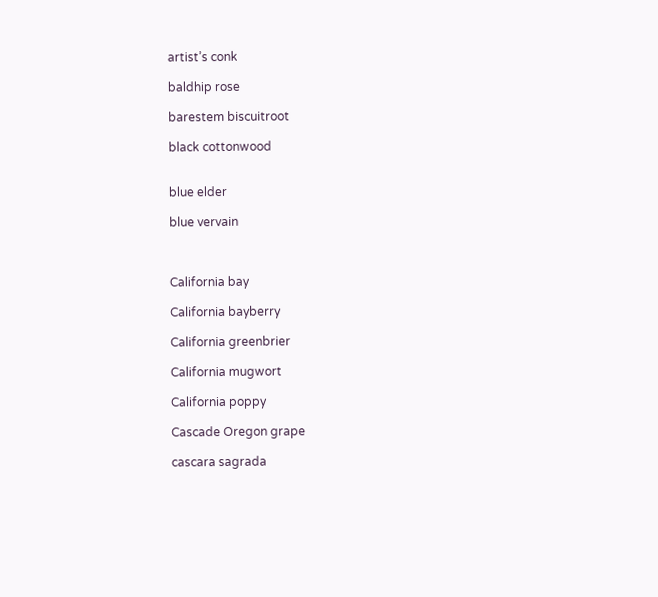artist’s conk

baldhip rose

barestem biscuitroot

black cottonwood


blue elder

blue vervain



California bay

California bayberry

California greenbrier

California mugwort

California poppy

Cascade Oregon grape

cascara sagrada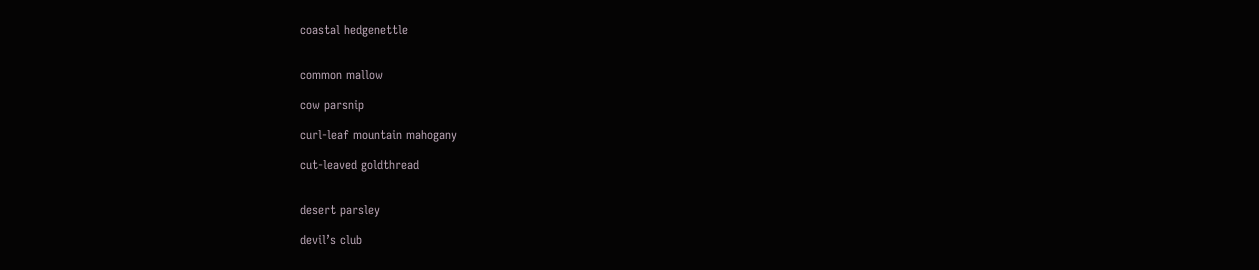coastal hedgenettle


common mallow

cow parsnip

curl-leaf mountain mahogany

cut-leaved goldthread


desert parsley

devil’s club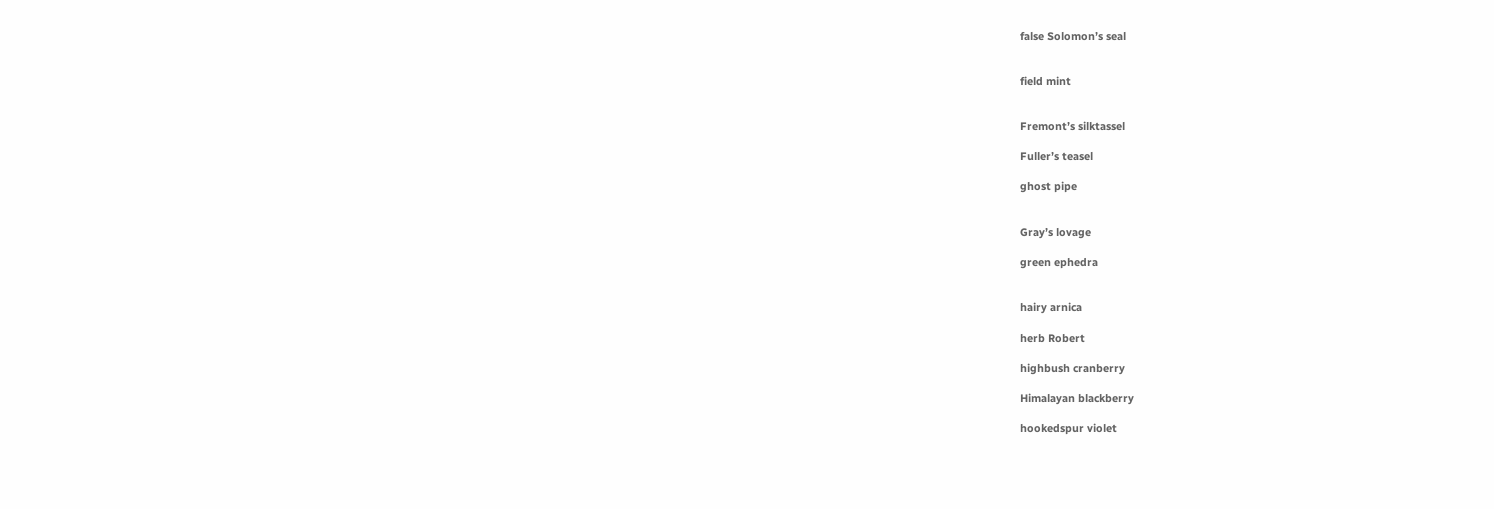false Solomon’s seal


field mint


Fremont’s silktassel

Fuller’s teasel

ghost pipe


Gray’s lovage

green ephedra


hairy arnica

herb Robert

highbush cranberry

Himalayan blackberry

hookedspur violet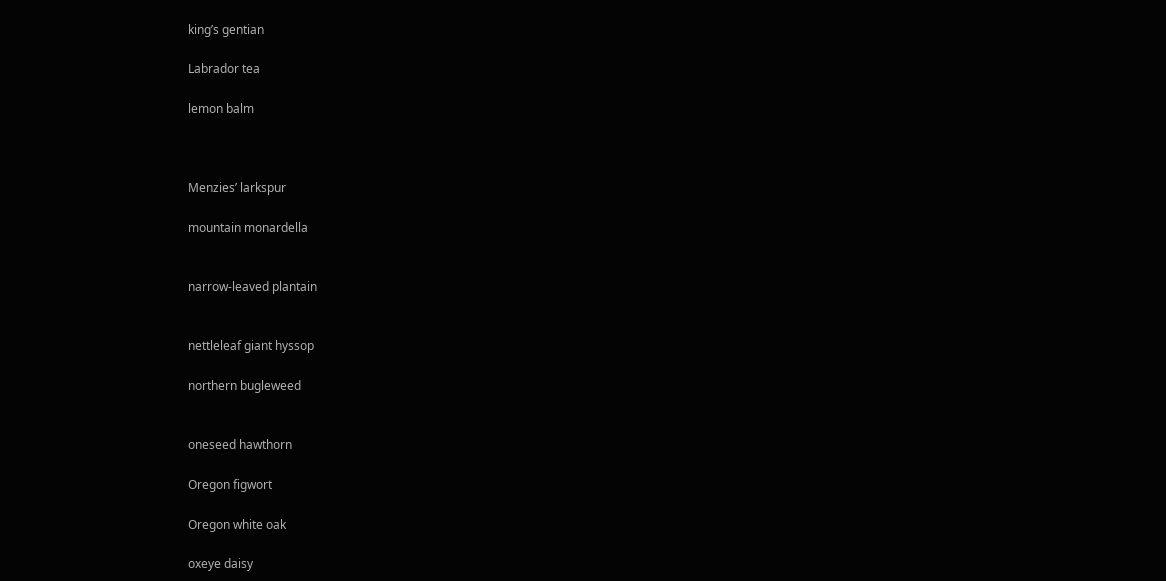king’s gentian

Labrador tea

lemon balm



Menzies’ larkspur

mountain monardella


narrow-leaved plantain


nettleleaf giant hyssop

northern bugleweed


oneseed hawthorn

Oregon figwort

Oregon white oak

oxeye daisy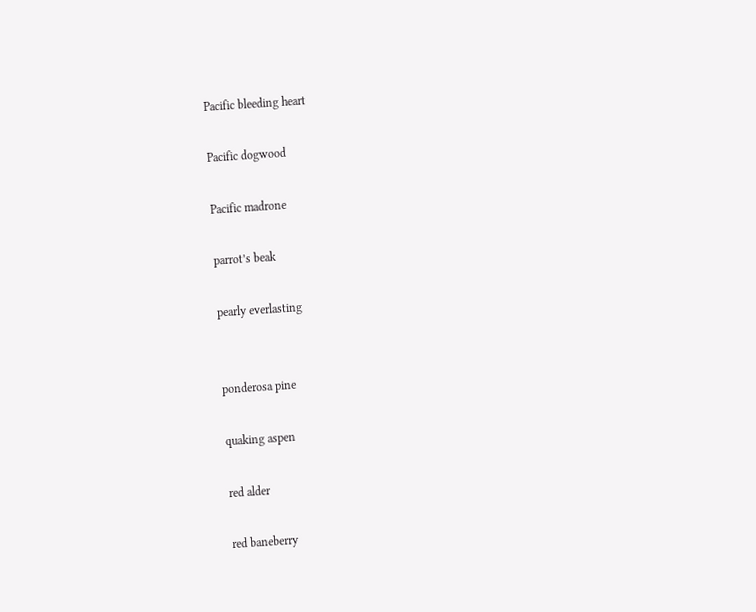Pacific bleeding heart

Pacific dogwood

Pacific madrone

parrot’s beak

pearly everlasting


ponderosa pine

quaking aspen

red alder

red baneberry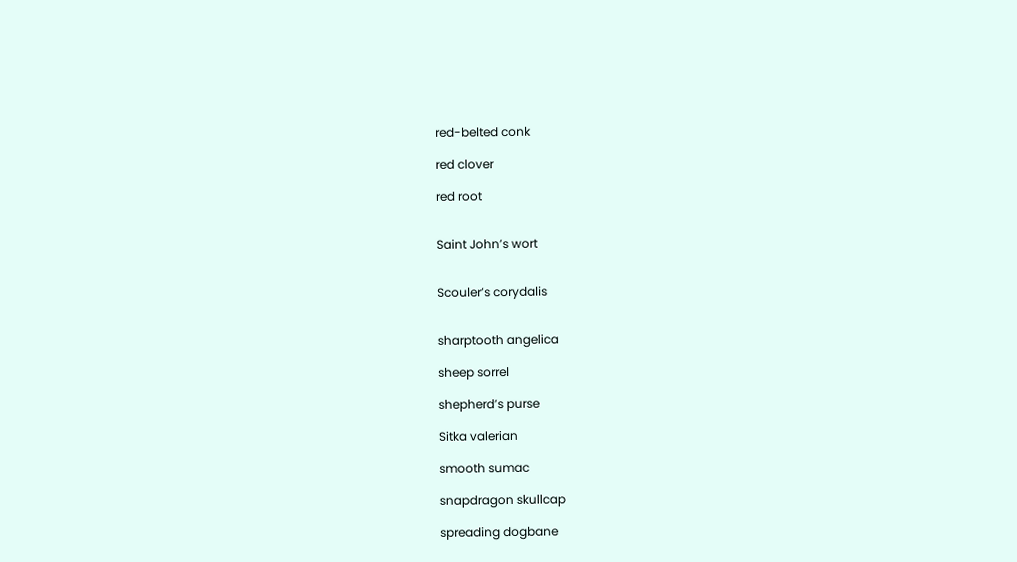red-belted conk

red clover

red root


Saint John’s wort


Scouler’s corydalis


sharptooth angelica

sheep sorrel

shepherd’s purse

Sitka valerian

smooth sumac

snapdragon skullcap

spreading dogbane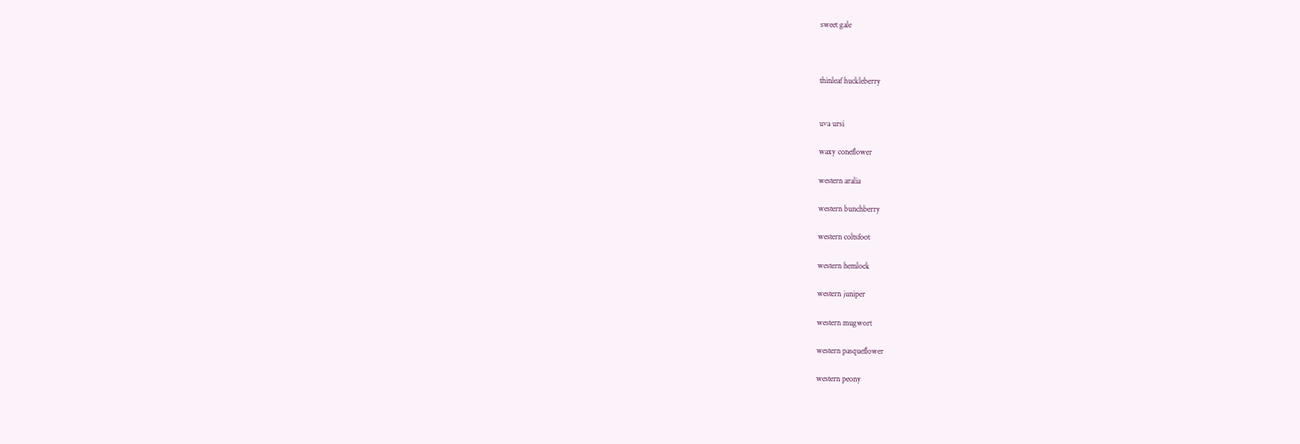sweet gale



thinleaf huckleberry


uva ursi

waxy coneflower

western aralia

western bunchberry

western coltsfoot

western hemlock

western juniper

western mugwort

western pasqueflower

western peony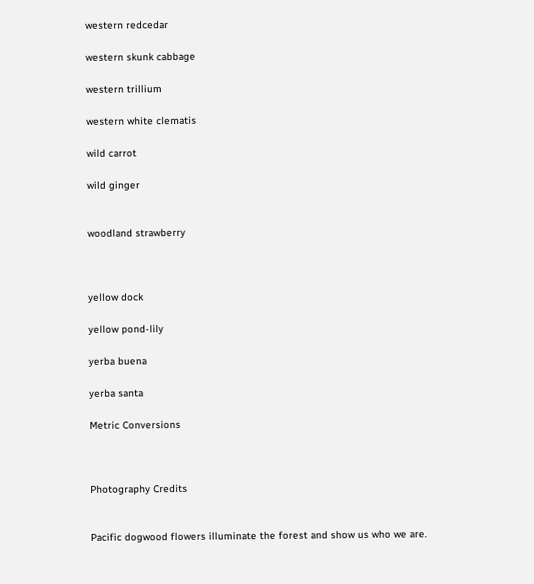western redcedar

western skunk cabbage

western trillium

western white clematis

wild carrot

wild ginger


woodland strawberry



yellow dock

yellow pond-lily

yerba buena

yerba santa

Metric Conversions



Photography Credits


Pacific dogwood flowers illuminate the forest and show us who we are.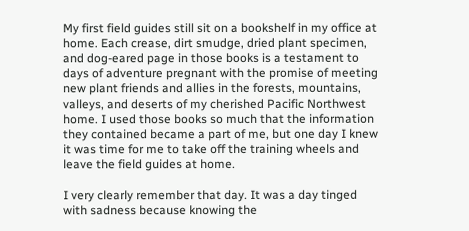My first field guides still sit on a bookshelf in my office at home. Each crease, dirt smudge, dried plant specimen, and dog-eared page in those books is a testament to days of adventure pregnant with the promise of meeting new plant friends and allies in the forests, mountains, valleys, and deserts of my cherished Pacific Northwest home. I used those books so much that the information they contained became a part of me, but one day I knew it was time for me to take off the training wheels and leave the field guides at home.

I very clearly remember that day. It was a day tinged with sadness because knowing the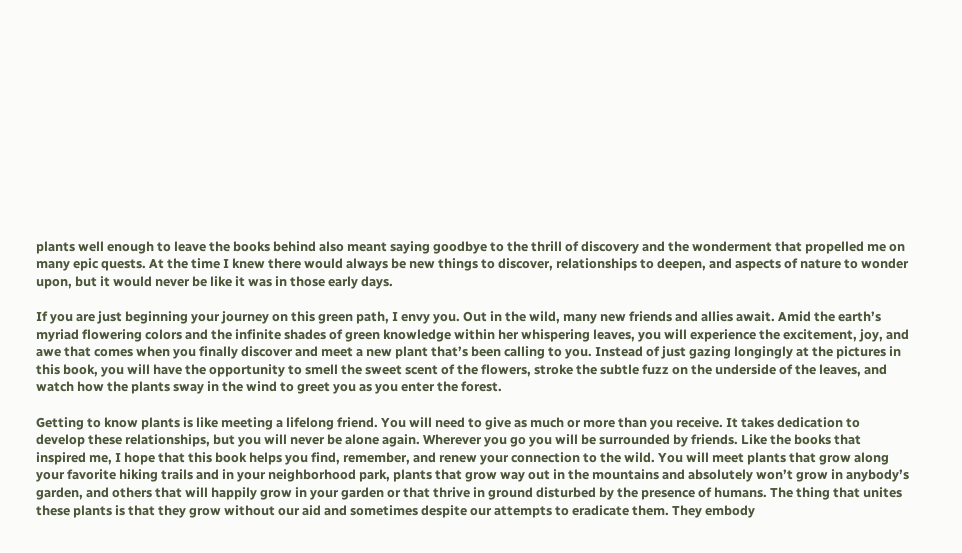plants well enough to leave the books behind also meant saying goodbye to the thrill of discovery and the wonderment that propelled me on many epic quests. At the time I knew there would always be new things to discover, relationships to deepen, and aspects of nature to wonder upon, but it would never be like it was in those early days.

If you are just beginning your journey on this green path, I envy you. Out in the wild, many new friends and allies await. Amid the earth’s myriad flowering colors and the infinite shades of green knowledge within her whispering leaves, you will experience the excitement, joy, and awe that comes when you finally discover and meet a new plant that’s been calling to you. Instead of just gazing longingly at the pictures in this book, you will have the opportunity to smell the sweet scent of the flowers, stroke the subtle fuzz on the underside of the leaves, and watch how the plants sway in the wind to greet you as you enter the forest.

Getting to know plants is like meeting a lifelong friend. You will need to give as much or more than you receive. It takes dedication to develop these relationships, but you will never be alone again. Wherever you go you will be surrounded by friends. Like the books that inspired me, I hope that this book helps you find, remember, and renew your connection to the wild. You will meet plants that grow along your favorite hiking trails and in your neighborhood park, plants that grow way out in the mountains and absolutely won’t grow in anybody’s garden, and others that will happily grow in your garden or that thrive in ground disturbed by the presence of humans. The thing that unites these plants is that they grow without our aid and sometimes despite our attempts to eradicate them. They embody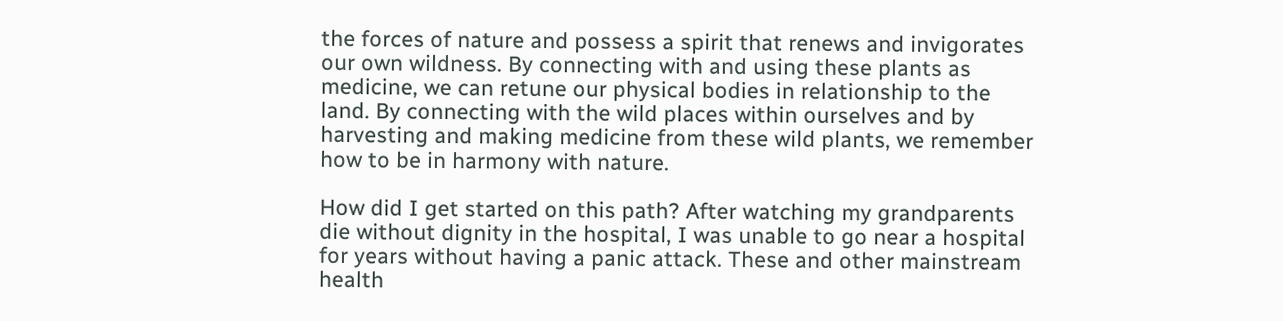the forces of nature and possess a spirit that renews and invigorates our own wildness. By connecting with and using these plants as medicine, we can retune our physical bodies in relationship to the land. By connecting with the wild places within ourselves and by harvesting and making medicine from these wild plants, we remember how to be in harmony with nature.

How did I get started on this path? After watching my grandparents die without dignity in the hospital, I was unable to go near a hospital for years without having a panic attack. These and other mainstream health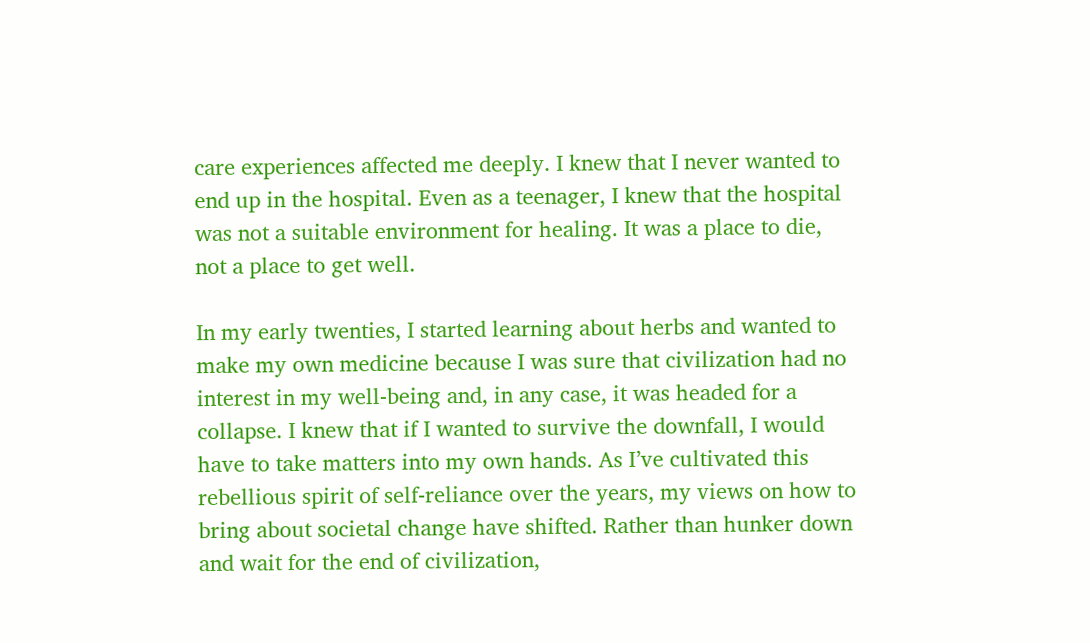care experiences affected me deeply. I knew that I never wanted to end up in the hospital. Even as a teenager, I knew that the hospital was not a suitable environment for healing. It was a place to die, not a place to get well.

In my early twenties, I started learning about herbs and wanted to make my own medicine because I was sure that civilization had no interest in my well-being and, in any case, it was headed for a collapse. I knew that if I wanted to survive the downfall, I would have to take matters into my own hands. As I’ve cultivated this rebellious spirit of self-reliance over the years, my views on how to bring about societal change have shifted. Rather than hunker down and wait for the end of civilization,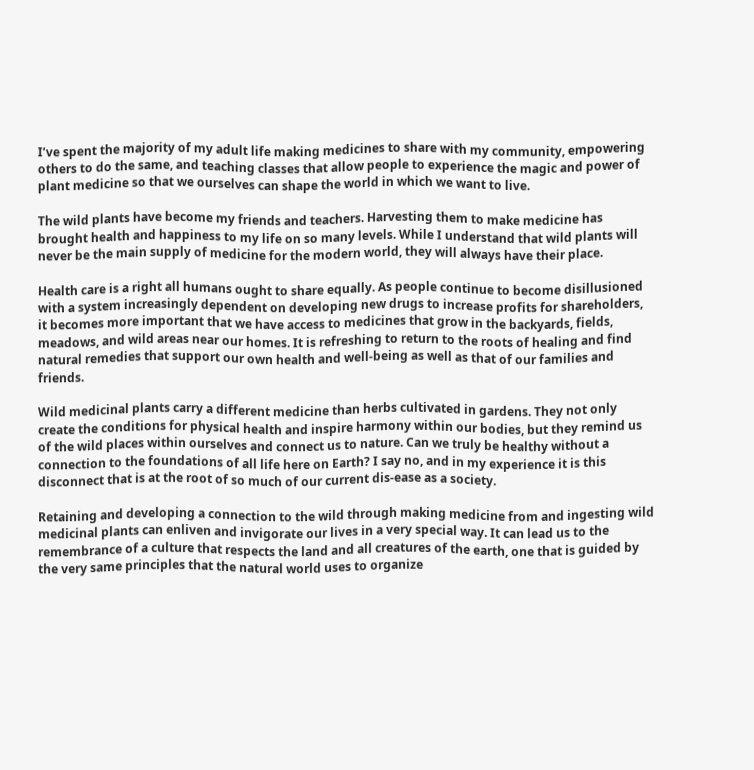I’ve spent the majority of my adult life making medicines to share with my community, empowering others to do the same, and teaching classes that allow people to experience the magic and power of plant medicine so that we ourselves can shape the world in which we want to live.

The wild plants have become my friends and teachers. Harvesting them to make medicine has brought health and happiness to my life on so many levels. While I understand that wild plants will never be the main supply of medicine for the modern world, they will always have their place.

Health care is a right all humans ought to share equally. As people continue to become disillusioned with a system increasingly dependent on developing new drugs to increase profits for shareholders, it becomes more important that we have access to medicines that grow in the backyards, fields, meadows, and wild areas near our homes. It is refreshing to return to the roots of healing and find natural remedies that support our own health and well-being as well as that of our families and friends.

Wild medicinal plants carry a different medicine than herbs cultivated in gardens. They not only create the conditions for physical health and inspire harmony within our bodies, but they remind us of the wild places within ourselves and connect us to nature. Can we truly be healthy without a connection to the foundations of all life here on Earth? I say no, and in my experience it is this disconnect that is at the root of so much of our current dis-ease as a society.

Retaining and developing a connection to the wild through making medicine from and ingesting wild medicinal plants can enliven and invigorate our lives in a very special way. It can lead us to the remembrance of a culture that respects the land and all creatures of the earth, one that is guided by the very same principles that the natural world uses to organize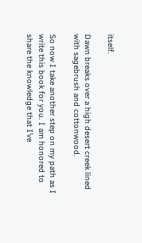itself.

Dawn breaks over a high desert creek lined with sagebrush and cottonwood.

So now I take another step on my path as I write this book for you. I am honored to share the knowledge that I’ve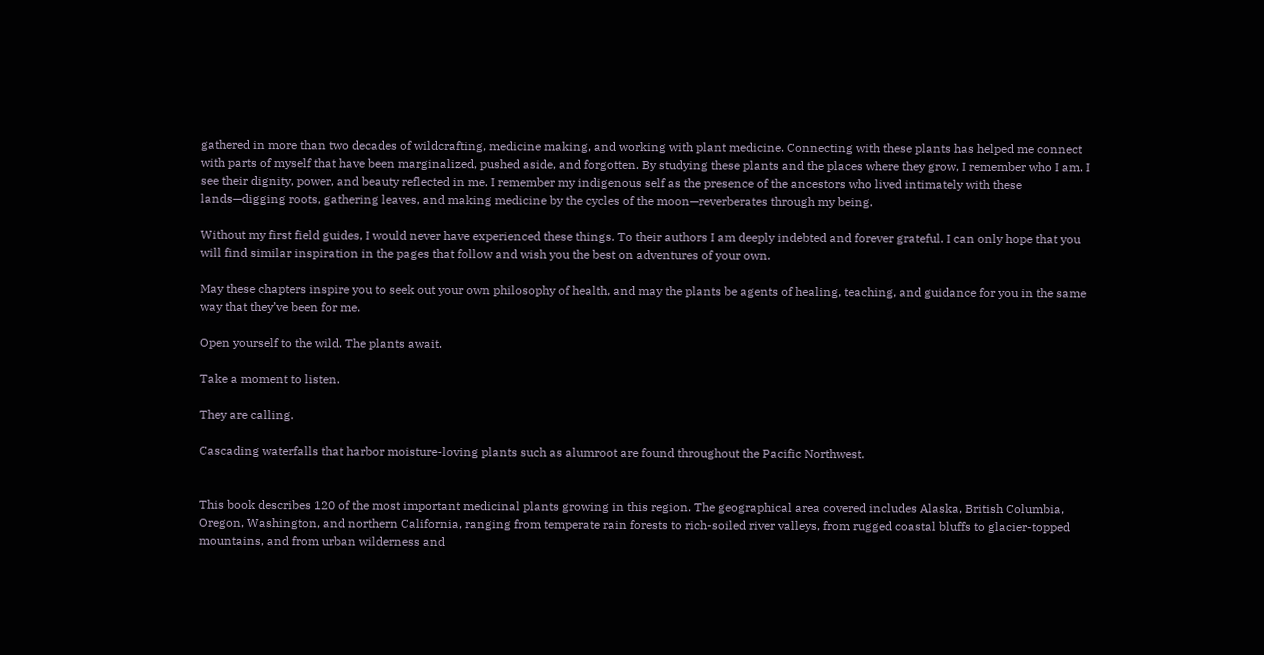gathered in more than two decades of wildcrafting, medicine making, and working with plant medicine. Connecting with these plants has helped me connect with parts of myself that have been marginalized, pushed aside, and forgotten. By studying these plants and the places where they grow, I remember who I am. I see their dignity, power, and beauty reflected in me. I remember my indigenous self as the presence of the ancestors who lived intimately with these lands—digging roots, gathering leaves, and making medicine by the cycles of the moon—reverberates through my being.

Without my first field guides, I would never have experienced these things. To their authors I am deeply indebted and forever grateful. I can only hope that you will find similar inspiration in the pages that follow and wish you the best on adventures of your own.

May these chapters inspire you to seek out your own philosophy of health, and may the plants be agents of healing, teaching, and guidance for you in the same way that they’ve been for me.

Open yourself to the wild. The plants await.

Take a moment to listen.

They are calling.

Cascading waterfalls that harbor moisture-loving plants such as alumroot are found throughout the Pacific Northwest.


This book describes 120 of the most important medicinal plants growing in this region. The geographical area covered includes Alaska, British Columbia, Oregon, Washington, and northern California, ranging from temperate rain forests to rich-soiled river valleys, from rugged coastal bluffs to glacier-topped mountains, and from urban wilderness and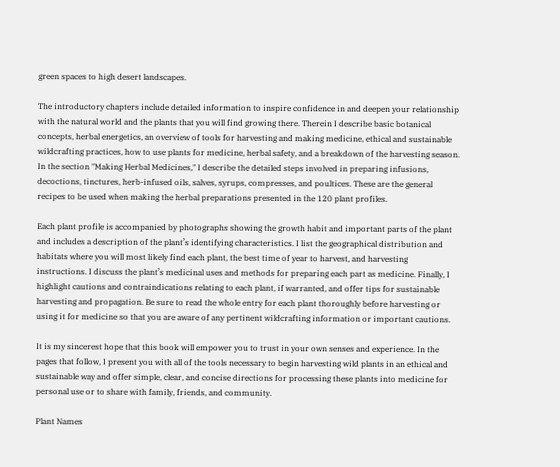green spaces to high desert landscapes.

The introductory chapters include detailed information to inspire confidence in and deepen your relationship with the natural world and the plants that you will find growing there. Therein I describe basic botanical concepts, herbal energetics, an overview of tools for harvesting and making medicine, ethical and sustainable wildcrafting practices, how to use plants for medicine, herbal safety, and a breakdown of the harvesting season. In the section "Making Herbal Medicines," I describe the detailed steps involved in preparing infusions, decoctions, tinctures, herb-infused oils, salves, syrups, compresses, and poultices. These are the general recipes to be used when making the herbal preparations presented in the 120 plant profiles.

Each plant profile is accompanied by photographs showing the growth habit and important parts of the plant and includes a description of the plant’s identifying characteristics. I list the geographical distribution and habitats where you will most likely find each plant, the best time of year to harvest, and harvesting instructions. I discuss the plant’s medicinal uses and methods for preparing each part as medicine. Finally, I highlight cautions and contraindications relating to each plant, if warranted, and offer tips for sustainable harvesting and propagation. Be sure to read the whole entry for each plant thoroughly before harvesting or using it for medicine so that you are aware of any pertinent wildcrafting information or important cautions.

It is my sincerest hope that this book will empower you to trust in your own senses and experience. In the pages that follow, I present you with all of the tools necessary to begin harvesting wild plants in an ethical and sustainable way and offer simple, clear, and concise directions for processing these plants into medicine for personal use or to share with family, friends, and community.

Plant Names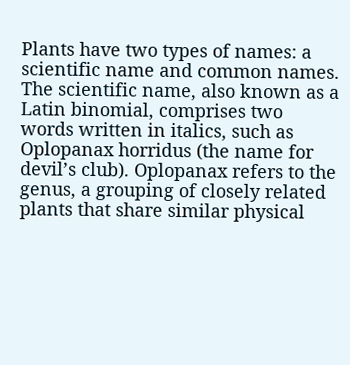Plants have two types of names: a scientific name and common names. The scientific name, also known as a Latin binomial, comprises two words written in italics, such as Oplopanax horridus (the name for devil’s club). Oplopanax refers to the genus, a grouping of closely related plants that share similar physical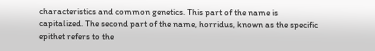characteristics and common genetics. This part of the name is capitalized. The second part of the name, horridus, known as the specific epithet refers to the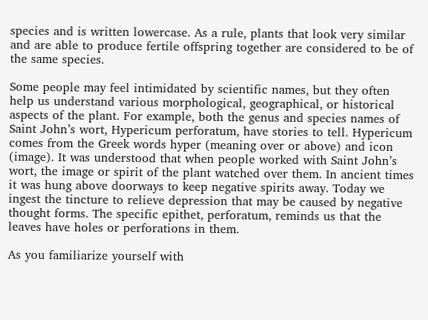species and is written lowercase. As a rule, plants that look very similar and are able to produce fertile offspring together are considered to be of the same species.

Some people may feel intimidated by scientific names, but they often help us understand various morphological, geographical, or historical aspects of the plant. For example, both the genus and species names of Saint John’s wort, Hypericum perforatum, have stories to tell. Hypericum comes from the Greek words hyper (meaning over or above) and icon (image). It was understood that when people worked with Saint John’s wort, the image or spirit of the plant watched over them. In ancient times it was hung above doorways to keep negative spirits away. Today we ingest the tincture to relieve depression that may be caused by negative thought forms. The specific epithet, perforatum, reminds us that the leaves have holes or perforations in them.

As you familiarize yourself with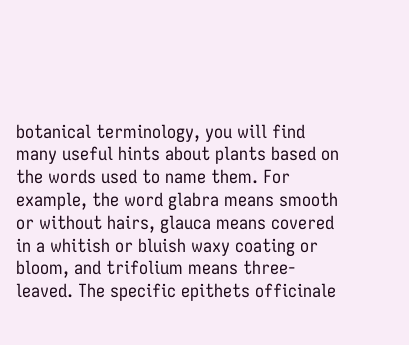botanical terminology, you will find many useful hints about plants based on the words used to name them. For example, the word glabra means smooth or without hairs, glauca means covered in a whitish or bluish waxy coating or bloom, and trifolium means three-leaved. The specific epithets officinale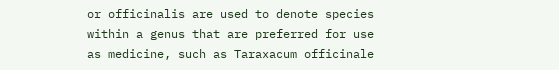or officinalis are used to denote species within a genus that are preferred for use as medicine, such as Taraxacum officinale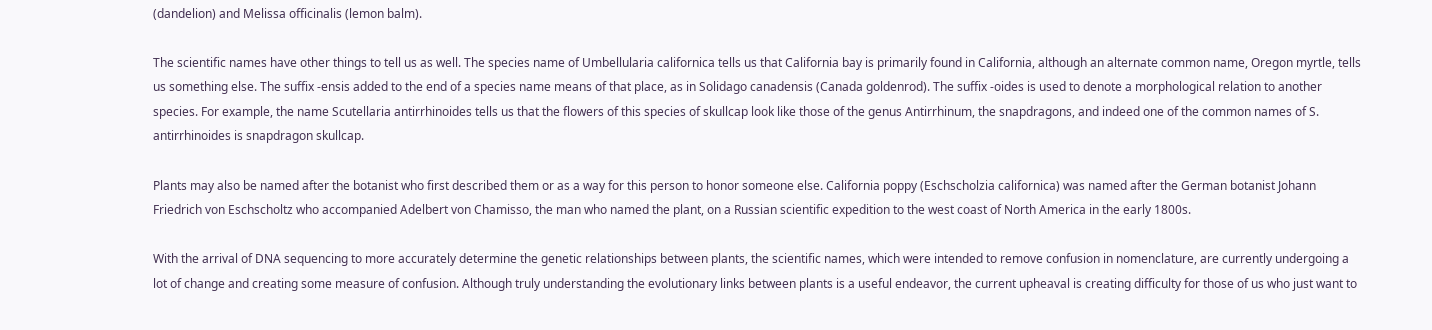(dandelion) and Melissa officinalis (lemon balm).

The scientific names have other things to tell us as well. The species name of Umbellularia californica tells us that California bay is primarily found in California, although an alternate common name, Oregon myrtle, tells us something else. The suffix -ensis added to the end of a species name means of that place, as in Solidago canadensis (Canada goldenrod). The suffix -oides is used to denote a morphological relation to another species. For example, the name Scutellaria antirrhinoides tells us that the flowers of this species of skullcap look like those of the genus Antirrhinum, the snapdragons, and indeed one of the common names of S. antirrhinoides is snapdragon skullcap.

Plants may also be named after the botanist who first described them or as a way for this person to honor someone else. California poppy (Eschscholzia californica) was named after the German botanist Johann Friedrich von Eschscholtz who accompanied Adelbert von Chamisso, the man who named the plant, on a Russian scientific expedition to the west coast of North America in the early 1800s.

With the arrival of DNA sequencing to more accurately determine the genetic relationships between plants, the scientific names, which were intended to remove confusion in nomenclature, are currently undergoing a lot of change and creating some measure of confusion. Although truly understanding the evolutionary links between plants is a useful endeavor, the current upheaval is creating difficulty for those of us who just want to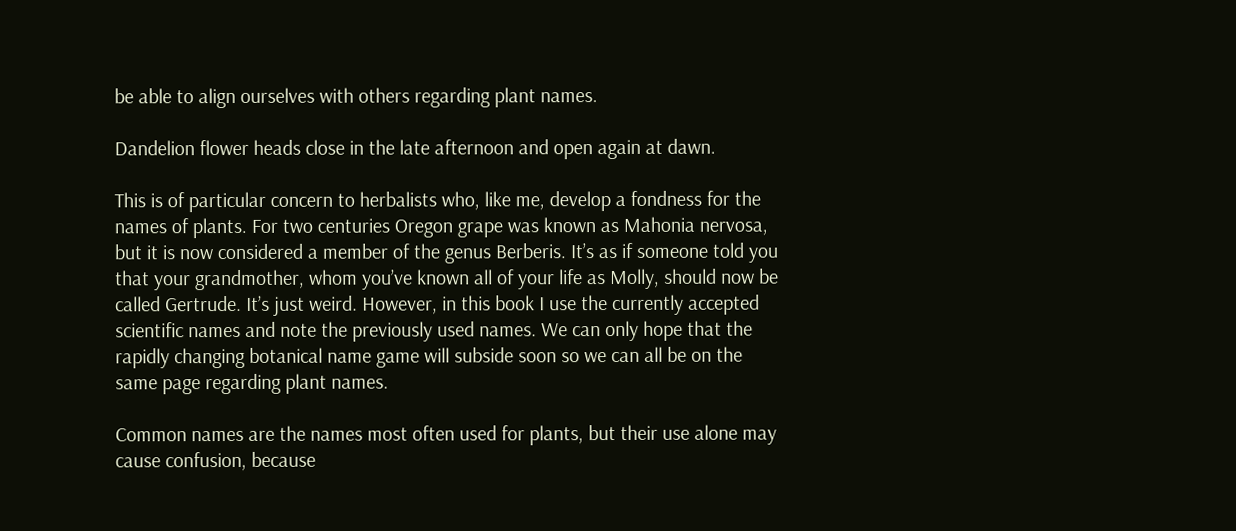be able to align ourselves with others regarding plant names.

Dandelion flower heads close in the late afternoon and open again at dawn.

This is of particular concern to herbalists who, like me, develop a fondness for the names of plants. For two centuries Oregon grape was known as Mahonia nervosa, but it is now considered a member of the genus Berberis. It’s as if someone told you that your grandmother, whom you’ve known all of your life as Molly, should now be called Gertrude. It’s just weird. However, in this book I use the currently accepted scientific names and note the previously used names. We can only hope that the rapidly changing botanical name game will subside soon so we can all be on the same page regarding plant names.

Common names are the names most often used for plants, but their use alone may cause confusion, because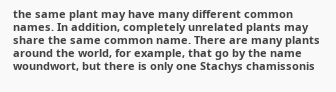the same plant may have many different common names. In addition, completely unrelated plants may share the same common name. There are many plants around the world, for example, that go by the name woundwort, but there is only one Stachys chamissonis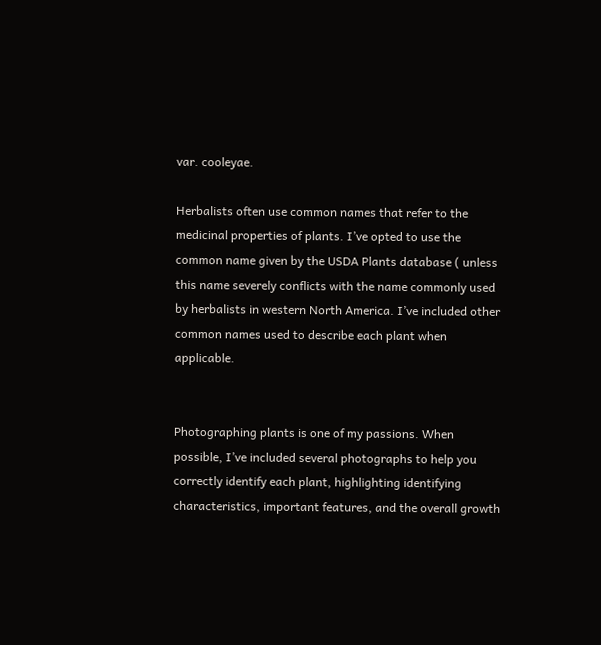var. cooleyae.

Herbalists often use common names that refer to the medicinal properties of plants. I’ve opted to use the common name given by the USDA Plants database ( unless this name severely conflicts with the name commonly used by herbalists in western North America. I’ve included other common names used to describe each plant when applicable.


Photographing plants is one of my passions. When possible, I’ve included several photographs to help you correctly identify each plant, highlighting identifying characteristics, important features, and the overall growth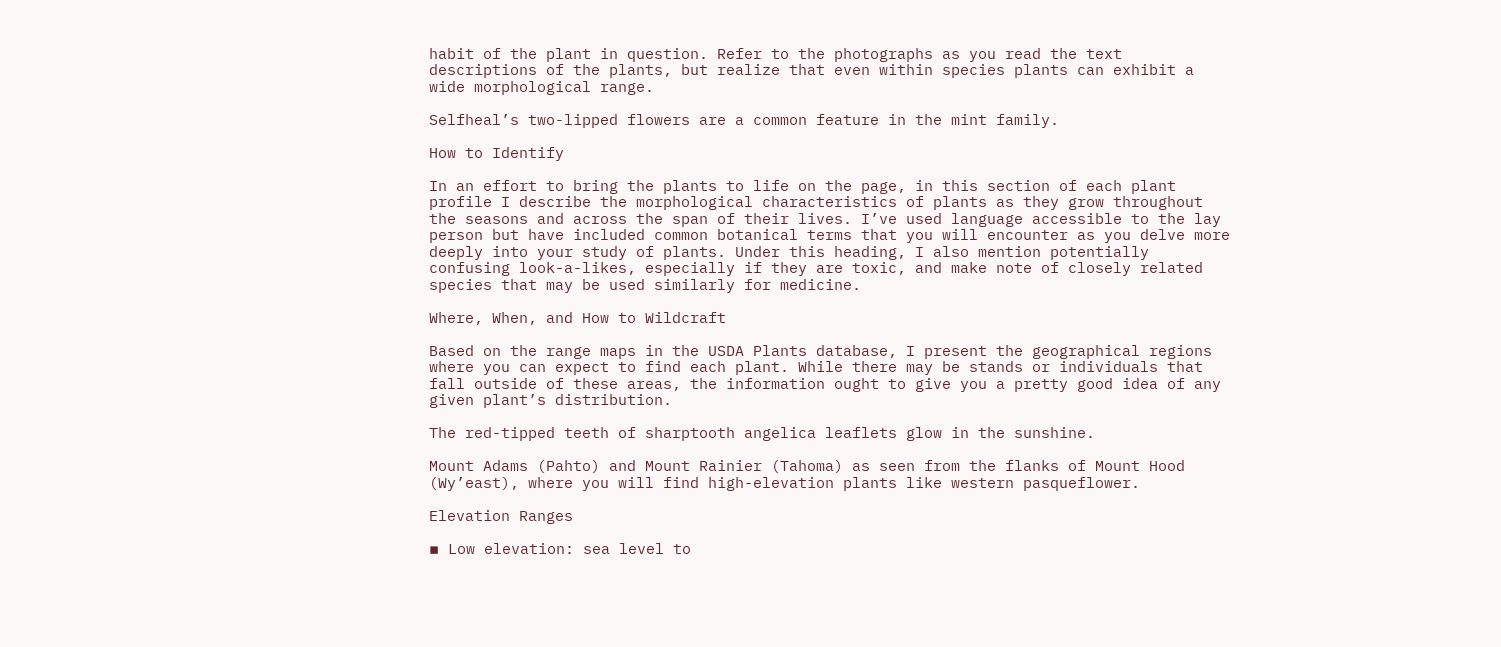habit of the plant in question. Refer to the photographs as you read the text descriptions of the plants, but realize that even within species plants can exhibit a wide morphological range.

Selfheal’s two-lipped flowers are a common feature in the mint family.

How to Identify

In an effort to bring the plants to life on the page, in this section of each plant profile I describe the morphological characteristics of plants as they grow throughout the seasons and across the span of their lives. I’ve used language accessible to the lay person but have included common botanical terms that you will encounter as you delve more deeply into your study of plants. Under this heading, I also mention potentially confusing look-a-likes, especially if they are toxic, and make note of closely related species that may be used similarly for medicine.

Where, When, and How to Wildcraft

Based on the range maps in the USDA Plants database, I present the geographical regions where you can expect to find each plant. While there may be stands or individuals that fall outside of these areas, the information ought to give you a pretty good idea of any given plant’s distribution.

The red-tipped teeth of sharptooth angelica leaflets glow in the sunshine.

Mount Adams (Pahto) and Mount Rainier (Tahoma) as seen from the flanks of Mount Hood (Wy’east), where you will find high-elevation plants like western pasqueflower.

Elevation Ranges

▪ Low elevation: sea level to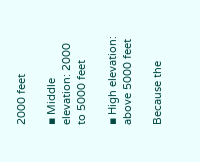2000 feet

▪ Middle elevation: 2000 to 5000 feet

▪ High elevation: above 5000 feet

Because the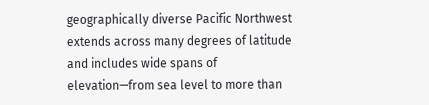geographically diverse Pacific Northwest extends across many degrees of latitude and includes wide spans of elevation—from sea level to more than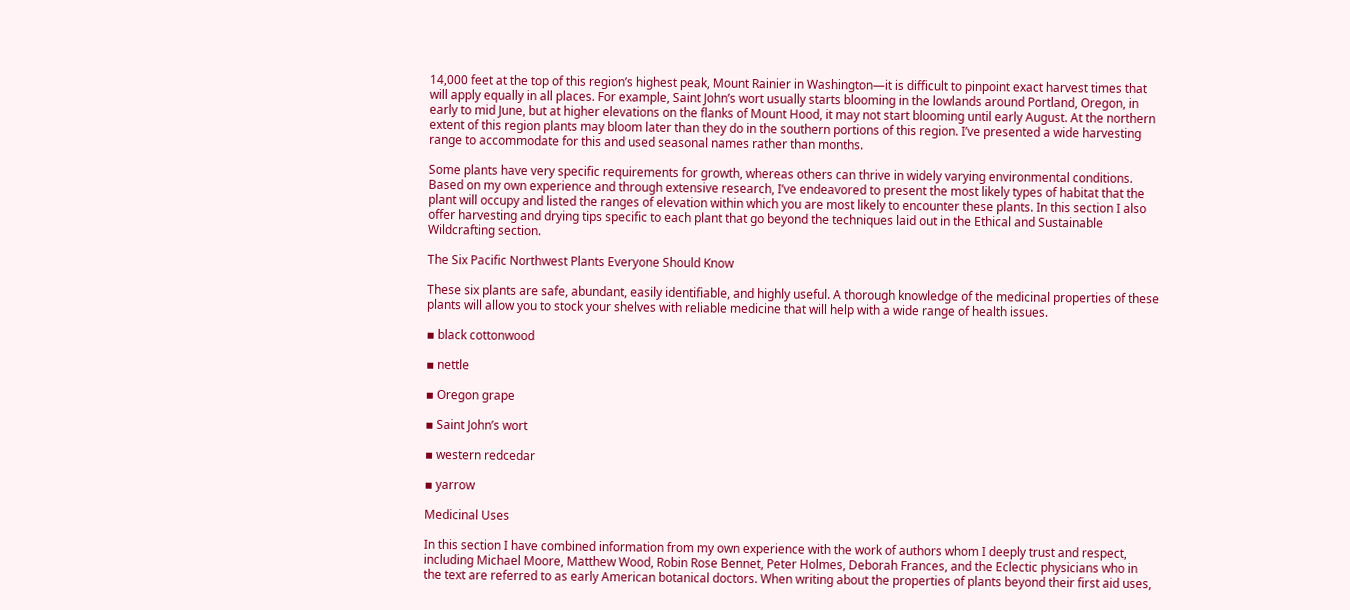14,000 feet at the top of this region’s highest peak, Mount Rainier in Washington—it is difficult to pinpoint exact harvest times that will apply equally in all places. For example, Saint John’s wort usually starts blooming in the lowlands around Portland, Oregon, in early to mid June, but at higher elevations on the flanks of Mount Hood, it may not start blooming until early August. At the northern extent of this region plants may bloom later than they do in the southern portions of this region. I’ve presented a wide harvesting range to accommodate for this and used seasonal names rather than months.

Some plants have very specific requirements for growth, whereas others can thrive in widely varying environmental conditions. Based on my own experience and through extensive research, I’ve endeavored to present the most likely types of habitat that the plant will occupy and listed the ranges of elevation within which you are most likely to encounter these plants. In this section I also offer harvesting and drying tips specific to each plant that go beyond the techniques laid out in the Ethical and Sustainable Wildcrafting section.

The Six Pacific Northwest Plants Everyone Should Know

These six plants are safe, abundant, easily identifiable, and highly useful. A thorough knowledge of the medicinal properties of these plants will allow you to stock your shelves with reliable medicine that will help with a wide range of health issues.

▪ black cottonwood

▪ nettle

▪ Oregon grape

▪ Saint John’s wort

▪ western redcedar

▪ yarrow

Medicinal Uses

In this section I have combined information from my own experience with the work of authors whom I deeply trust and respect, including Michael Moore, Matthew Wood, Robin Rose Bennet, Peter Holmes, Deborah Frances, and the Eclectic physicians who in the text are referred to as early American botanical doctors. When writing about the properties of plants beyond their first aid uses,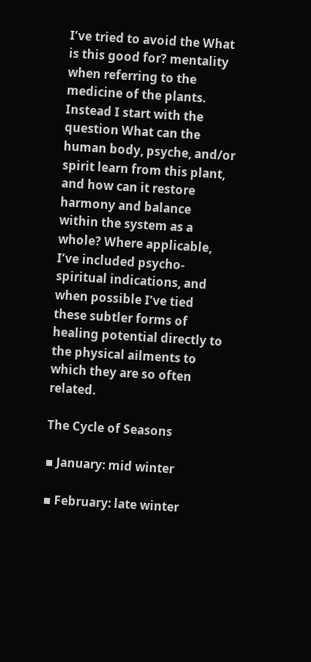I’ve tried to avoid the What is this good for? mentality when referring to the medicine of the plants. Instead I start with the question What can the human body, psyche, and/or spirit learn from this plant, and how can it restore harmony and balance within the system as a whole? Where applicable, I’ve included psycho-spiritual indications, and when possible I’ve tied these subtler forms of healing potential directly to the physical ailments to which they are so often related.

The Cycle of Seasons

▪ January: mid winter

▪ February: late winter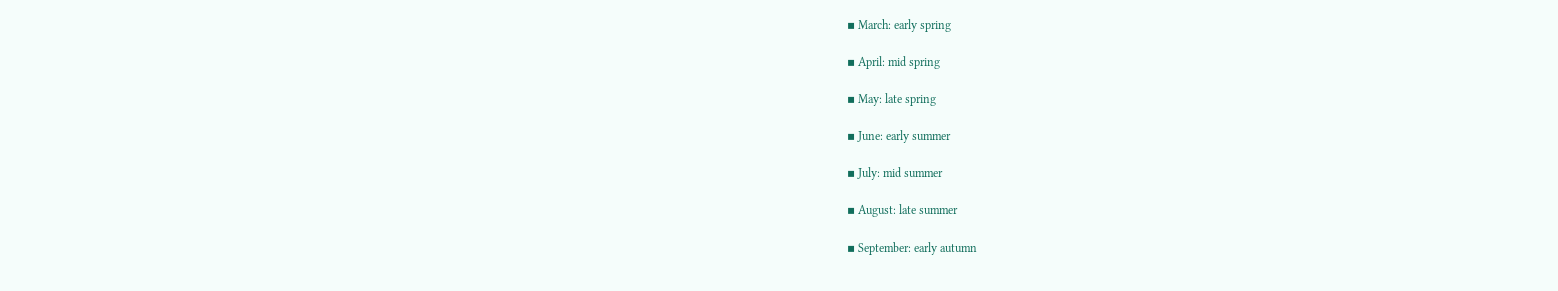▪ March: early spring

▪ April: mid spring

▪ May: late spring

▪ June: early summer

▪ July: mid summer

▪ August: late summer

▪ September: early autumn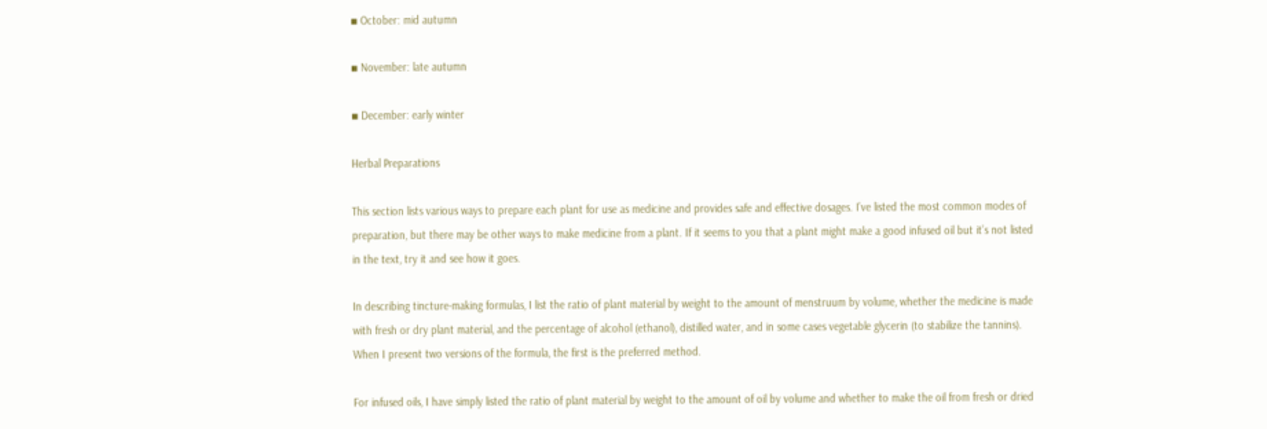▪ October: mid autumn

▪ November: late autumn

▪ December: early winter

Herbal Preparations

This section lists various ways to prepare each plant for use as medicine and provides safe and effective dosages. I’ve listed the most common modes of preparation, but there may be other ways to make medicine from a plant. If it seems to you that a plant might make a good infused oil but it’s not listed in the text, try it and see how it goes.

In describing tincture-making formulas, I list the ratio of plant material by weight to the amount of menstruum by volume, whether the medicine is made with fresh or dry plant material, and the percentage of alcohol (ethanol), distilled water, and in some cases vegetable glycerin (to stabilize the tannins). When I present two versions of the formula, the first is the preferred method.

For infused oils, I have simply listed the ratio of plant material by weight to the amount of oil by volume and whether to make the oil from fresh or dried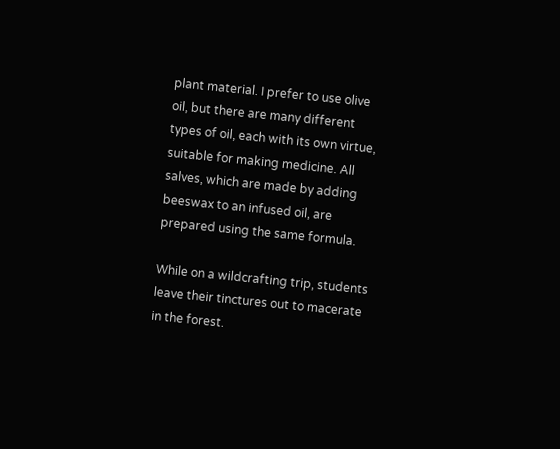plant material. I prefer to use olive oil, but there are many different types of oil, each with its own virtue, suitable for making medicine. All salves, which are made by adding beeswax to an infused oil, are prepared using the same formula.

While on a wildcrafting trip, students leave their tinctures out to macerate in the forest.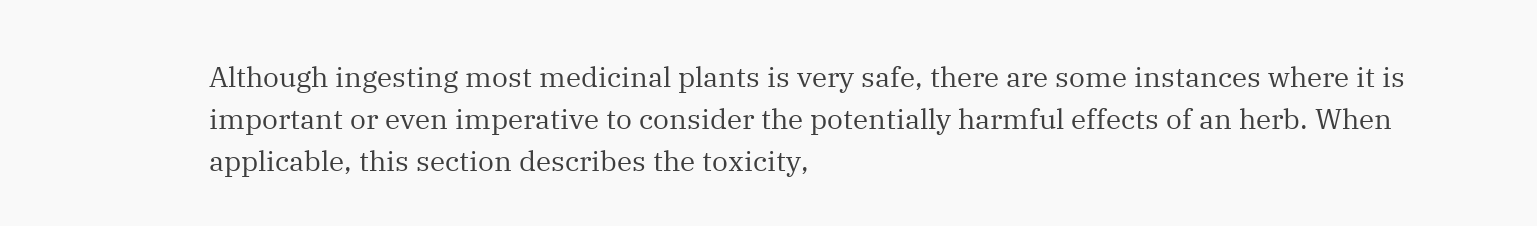Although ingesting most medicinal plants is very safe, there are some instances where it is important or even imperative to consider the potentially harmful effects of an herb. When applicable, this section describes the toxicity,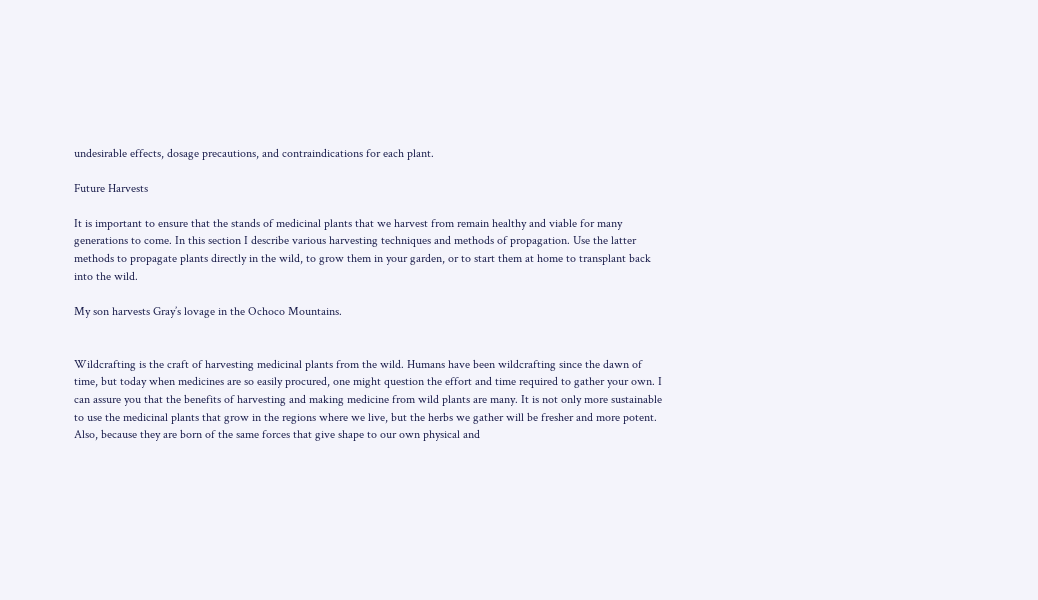undesirable effects, dosage precautions, and contraindications for each plant.

Future Harvests

It is important to ensure that the stands of medicinal plants that we harvest from remain healthy and viable for many generations to come. In this section I describe various harvesting techniques and methods of propagation. Use the latter methods to propagate plants directly in the wild, to grow them in your garden, or to start them at home to transplant back into the wild.

My son harvests Gray’s lovage in the Ochoco Mountains.


Wildcrafting is the craft of harvesting medicinal plants from the wild. Humans have been wildcrafting since the dawn of time, but today when medicines are so easily procured, one might question the effort and time required to gather your own. I can assure you that the benefits of harvesting and making medicine from wild plants are many. It is not only more sustainable to use the medicinal plants that grow in the regions where we live, but the herbs we gather will be fresher and more potent. Also, because they are born of the same forces that give shape to our own physical and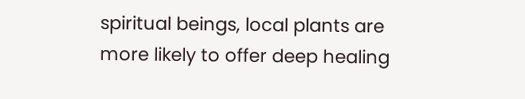spiritual beings, local plants are more likely to offer deep healing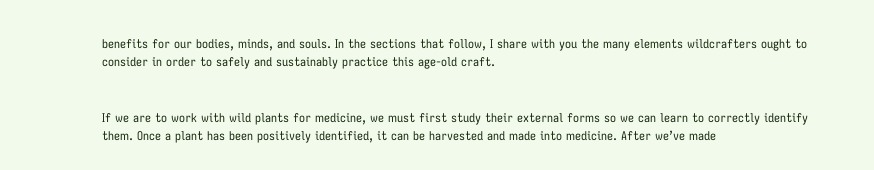benefits for our bodies, minds, and souls. In the sections that follow, I share with you the many elements wildcrafters ought to consider in order to safely and sustainably practice this age-old craft.


If we are to work with wild plants for medicine, we must first study their external forms so we can learn to correctly identify them. Once a plant has been positively identified, it can be harvested and made into medicine. After we’ve made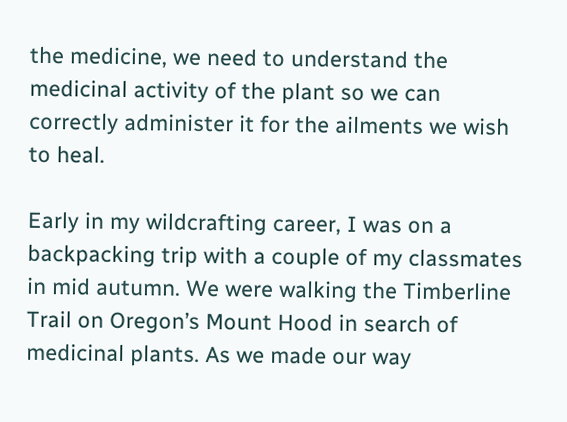the medicine, we need to understand the medicinal activity of the plant so we can correctly administer it for the ailments we wish to heal.

Early in my wildcrafting career, I was on a backpacking trip with a couple of my classmates in mid autumn. We were walking the Timberline Trail on Oregon’s Mount Hood in search of medicinal plants. As we made our way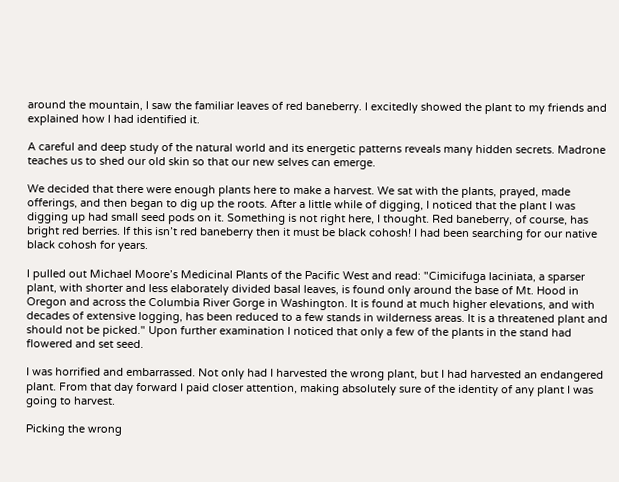around the mountain, I saw the familiar leaves of red baneberry. I excitedly showed the plant to my friends and explained how I had identified it.

A careful and deep study of the natural world and its energetic patterns reveals many hidden secrets. Madrone teaches us to shed our old skin so that our new selves can emerge.

We decided that there were enough plants here to make a harvest. We sat with the plants, prayed, made offerings, and then began to dig up the roots. After a little while of digging, I noticed that the plant I was digging up had small seed pods on it. Something is not right here, I thought. Red baneberry, of course, has bright red berries. If this isn’t red baneberry then it must be black cohosh! I had been searching for our native black cohosh for years.

I pulled out Michael Moore’s Medicinal Plants of the Pacific West and read: "Cimicifuga laciniata, a sparser plant, with shorter and less elaborately divided basal leaves, is found only around the base of Mt. Hood in Oregon and across the Columbia River Gorge in Washington. It is found at much higher elevations, and with decades of extensive logging, has been reduced to a few stands in wilderness areas. It is a threatened plant and should not be picked." Upon further examination I noticed that only a few of the plants in the stand had flowered and set seed.

I was horrified and embarrassed. Not only had I harvested the wrong plant, but I had harvested an endangered plant. From that day forward I paid closer attention, making absolutely sure of the identity of any plant I was going to harvest.

Picking the wrong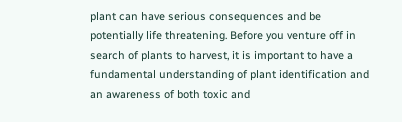plant can have serious consequences and be potentially life threatening. Before you venture off in search of plants to harvest, it is important to have a fundamental understanding of plant identification and an awareness of both toxic and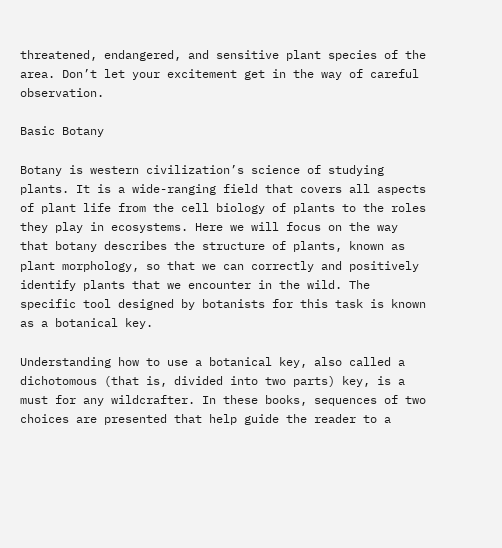threatened, endangered, and sensitive plant species of the area. Don’t let your excitement get in the way of careful observation.

Basic Botany

Botany is western civilization’s science of studying plants. It is a wide-ranging field that covers all aspects of plant life from the cell biology of plants to the roles they play in ecosystems. Here we will focus on the way that botany describes the structure of plants, known as plant morphology, so that we can correctly and positively identify plants that we encounter in the wild. The specific tool designed by botanists for this task is known as a botanical key.

Understanding how to use a botanical key, also called a dichotomous (that is, divided into two parts) key, is a must for any wildcrafter. In these books, sequences of two choices are presented that help guide the reader to a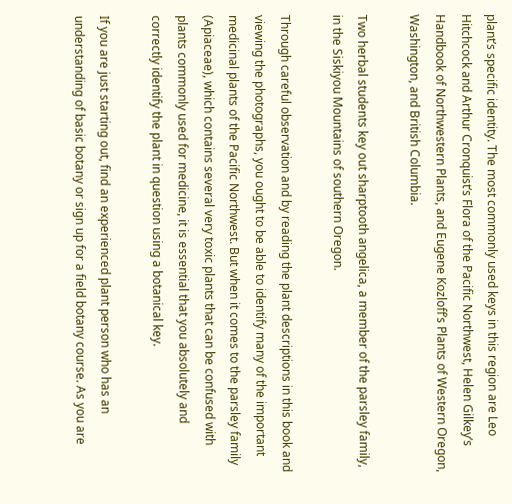plant’s specific identity. The most commonly used keys in this region are Leo Hitchcock and Arthur Cronquist’s Flora of the Pacific Northwest, Helen Gilkey’s Handbook of Northwestern Plants, and Eugene Kozloff’s Plants of Western Oregon, Washington, and British Columbia.

Two herbal students key out sharptooth angelica, a member of the parsley family, in the Siskiyou Mountains of southern Oregon.

Through careful observation and by reading the plant descriptions in this book and viewing the photographs, you ought to be able to identify many of the important medicinal plants of the Pacific Northwest. But when it comes to the parsley family (Apiaceae), which contains several very toxic plants that can be confused with plants commonly used for medicine, it is essential that you absolutely and correctly identify the plant in question using a botanical key.

If you are just starting out, find an experienced plant person who has an understanding of basic botany or sign up for a field botany course. As you are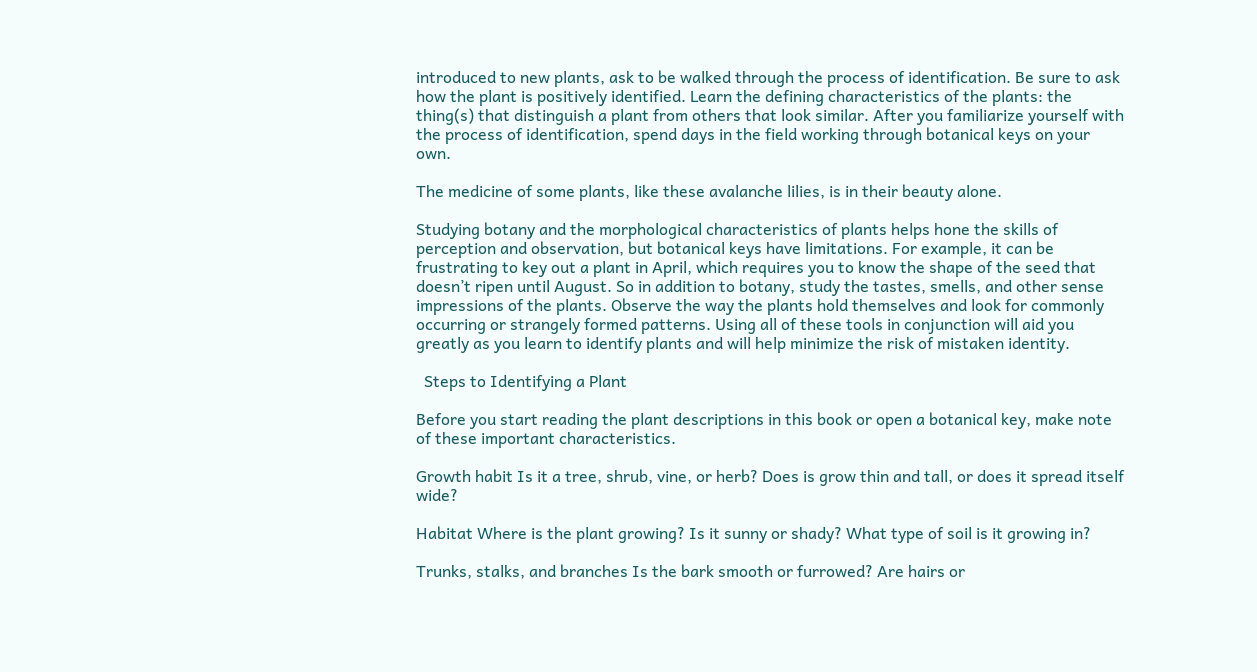introduced to new plants, ask to be walked through the process of identification. Be sure to ask how the plant is positively identified. Learn the defining characteristics of the plants: the thing(s) that distinguish a plant from others that look similar. After you familiarize yourself with the process of identification, spend days in the field working through botanical keys on your own.

The medicine of some plants, like these avalanche lilies, is in their beauty alone.

Studying botany and the morphological characteristics of plants helps hone the skills of perception and observation, but botanical keys have limitations. For example, it can be frustrating to key out a plant in April, which requires you to know the shape of the seed that doesn’t ripen until August. So in addition to botany, study the tastes, smells, and other sense impressions of the plants. Observe the way the plants hold themselves and look for commonly occurring or strangely formed patterns. Using all of these tools in conjunction will aid you greatly as you learn to identify plants and will help minimize the risk of mistaken identity.

  Steps to Identifying a Plant

Before you start reading the plant descriptions in this book or open a botanical key, make note of these important characteristics.

Growth habit Is it a tree, shrub, vine, or herb? Does is grow thin and tall, or does it spread itself wide?

Habitat Where is the plant growing? Is it sunny or shady? What type of soil is it growing in?

Trunks, stalks, and branches Is the bark smooth or furrowed? Are hairs or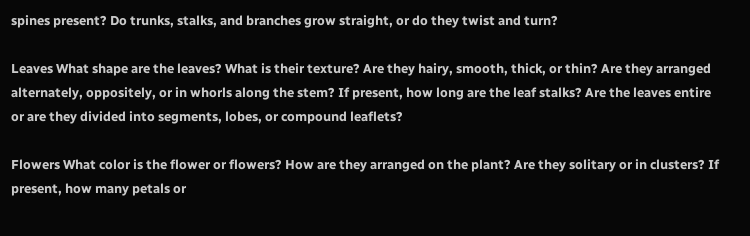spines present? Do trunks, stalks, and branches grow straight, or do they twist and turn?

Leaves What shape are the leaves? What is their texture? Are they hairy, smooth, thick, or thin? Are they arranged alternately, oppositely, or in whorls along the stem? If present, how long are the leaf stalks? Are the leaves entire or are they divided into segments, lobes, or compound leaflets?

Flowers What color is the flower or flowers? How are they arranged on the plant? Are they solitary or in clusters? If present, how many petals or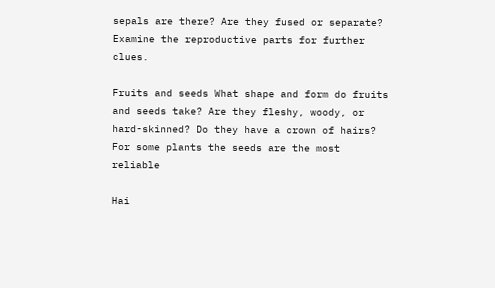sepals are there? Are they fused or separate? Examine the reproductive parts for further clues.

Fruits and seeds What shape and form do fruits and seeds take? Are they fleshy, woody, or hard-skinned? Do they have a crown of hairs? For some plants the seeds are the most reliable

Hai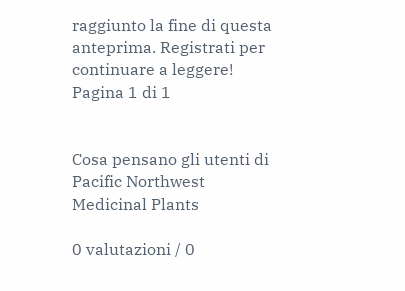raggiunto la fine di questa anteprima. Registrati per continuare a leggere!
Pagina 1 di 1


Cosa pensano gli utenti di Pacific Northwest Medicinal Plants

0 valutazioni / 0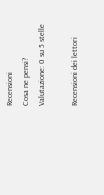Recensioni
Cosa ne pensi?
Valutazione: 0 su 5 stelle

Recensioni dei lettori